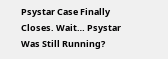Psystar Case Finally Closes. Wait… Psystar Was Still Running?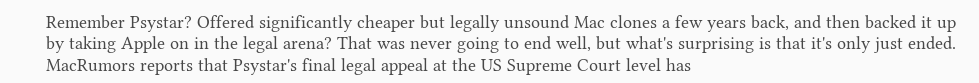Remember Psystar? Offered significantly cheaper but legally unsound Mac clones a few years back, and then backed it up by taking Apple on in the legal arena? That was never going to end well, but what's surprising is that it's only just ended. MacRumors reports that Psystar's final legal appeal at the US Supreme Court level has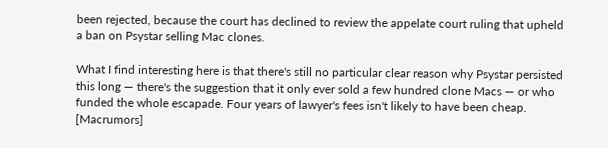been rejected, because the court has declined to review the appelate court ruling that upheld a ban on Psystar selling Mac clones.

What I find interesting here is that there's still no particular clear reason why Psystar persisted this long — there's the suggestion that it only ever sold a few hundred clone Macs — or who funded the whole escapade. Four years of lawyer's fees isn't likely to have been cheap. [Macrumors]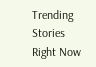Trending Stories Right Now